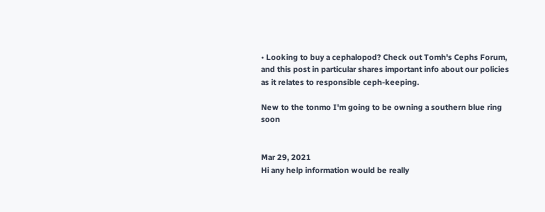• Looking to buy a cephalopod? Check out Tomh's Cephs Forum, and this post in particular shares important info about our policies as it relates to responsible ceph-keeping.

New to the tonmo I'm going to be owning a southern blue ring soon


Mar 29, 2021
Hi any help information would be really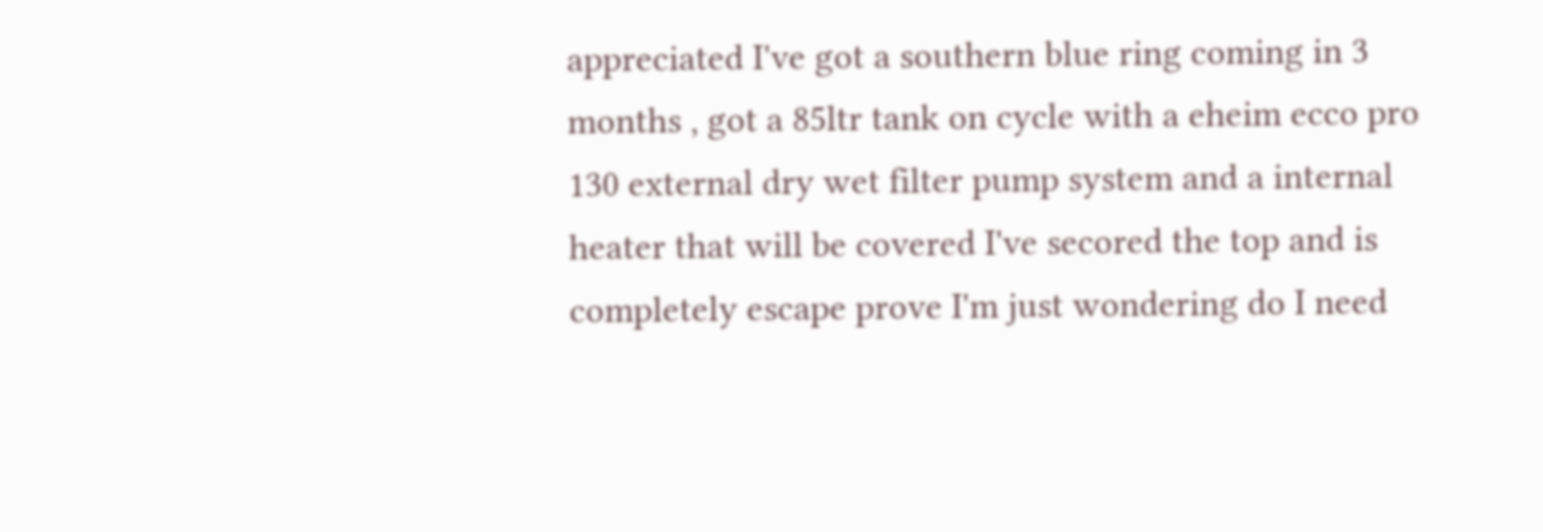appreciated I've got a southern blue ring coming in 3 months , got a 85ltr tank on cycle with a eheim ecco pro 130 external dry wet filter pump system and a internal heater that will be covered I've secored the top and is completely escape prove I'm just wondering do I need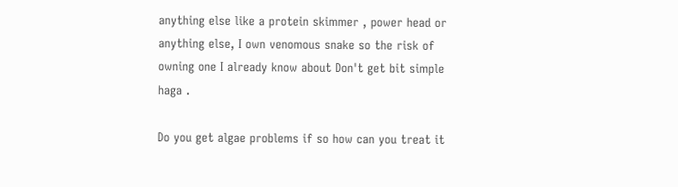anything else like a protein skimmer , power head or anything else, I own venomous snake so the risk of owning one I already know about Don't get bit simple haga .

Do you get algae problems if so how can you treat it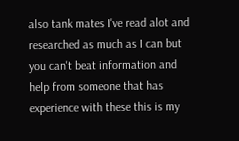also tank mates I've read alot and researched as much as I can but you can't beat information and help from someone that has experience with these this is my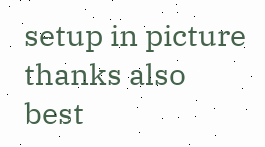setup in picture thanks also best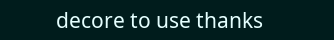decore to use thanks